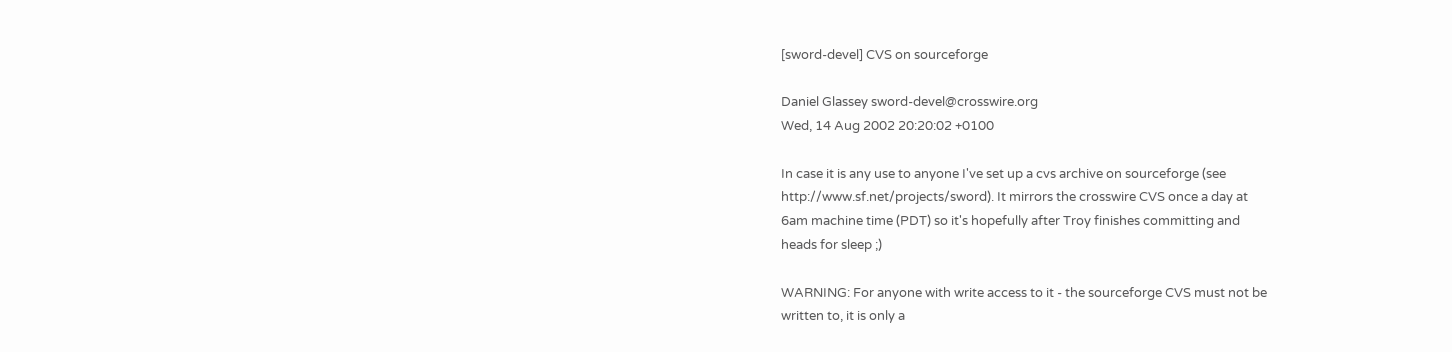[sword-devel] CVS on sourceforge

Daniel Glassey sword-devel@crosswire.org
Wed, 14 Aug 2002 20:20:02 +0100

In case it is any use to anyone I've set up a cvs archive on sourceforge (see
http://www.sf.net/projects/sword). It mirrors the crosswire CVS once a day at
6am machine time (PDT) so it's hopefully after Troy finishes committing and
heads for sleep ;)

WARNING: For anyone with write access to it - the sourceforge CVS must not be
written to, it is only a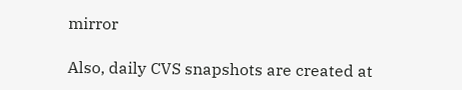mirror

Also, daily CVS snapshots are created at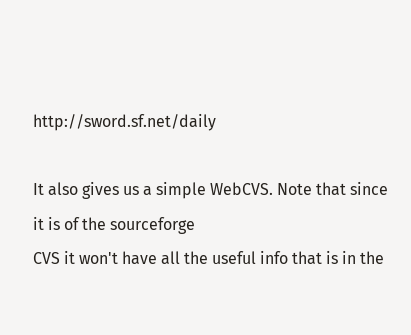http://sword.sf.net/daily

It also gives us a simple WebCVS. Note that since it is of the sourceforge
CVS it won't have all the useful info that is in the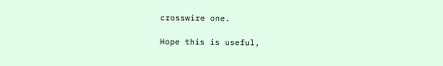crosswire one.

Hope this is useful,